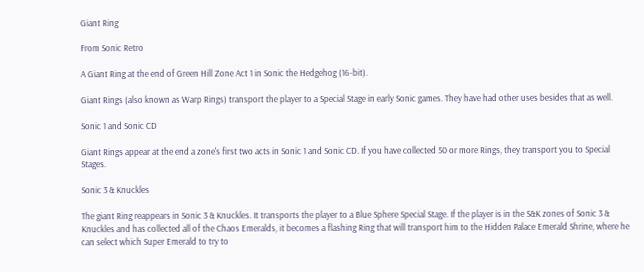Giant Ring

From Sonic Retro

A Giant Ring at the end of Green Hill Zone Act 1 in Sonic the Hedgehog (16-bit).

Giant Rings (also known as Warp Rings) transport the player to a Special Stage in early Sonic games. They have had other uses besides that as well.

Sonic 1 and Sonic CD

Giant Rings appear at the end a zone's first two acts in Sonic 1 and Sonic CD. If you have collected 50 or more Rings, they transport you to Special Stages.

Sonic 3 & Knuckles

The giant Ring reappears in Sonic 3 & Knuckles. It transports the player to a Blue Sphere Special Stage. If the player is in the S&K zones of Sonic 3 & Knuckles and has collected all of the Chaos Emeralds, it becomes a flashing Ring that will transport him to the Hidden Palace Emerald Shrine, where he can select which Super Emerald to try to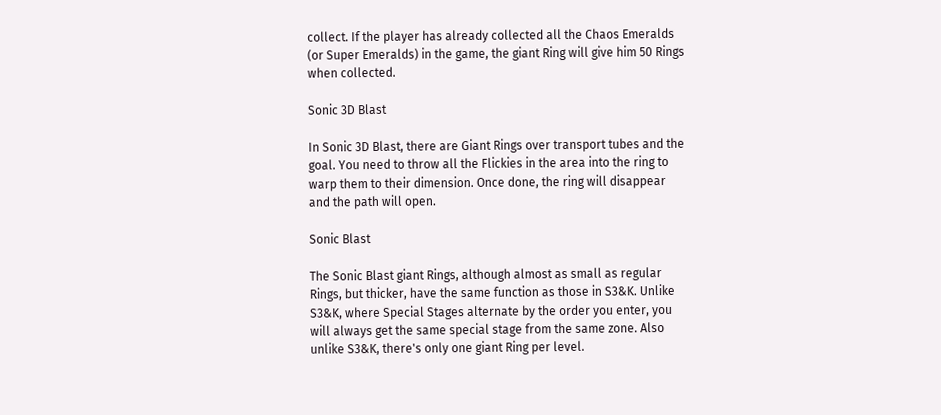collect. If the player has already collected all the Chaos Emeralds (or Super Emeralds) in the game, the giant Ring will give him 50 Rings when collected.

Sonic 3D Blast

In Sonic 3D Blast, there are Giant Rings over transport tubes and the goal. You need to throw all the Flickies in the area into the ring to warp them to their dimension. Once done, the ring will disappear and the path will open.

Sonic Blast

The Sonic Blast giant Rings, although almost as small as regular Rings, but thicker, have the same function as those in S3&K. Unlike S3&K, where Special Stages alternate by the order you enter, you will always get the same special stage from the same zone. Also unlike S3&K, there's only one giant Ring per level.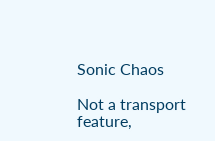Sonic Chaos

Not a transport feature,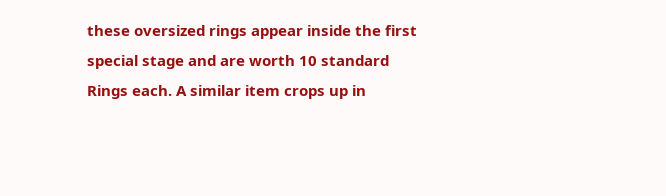these oversized rings appear inside the first special stage and are worth 10 standard Rings each. A similar item crops up in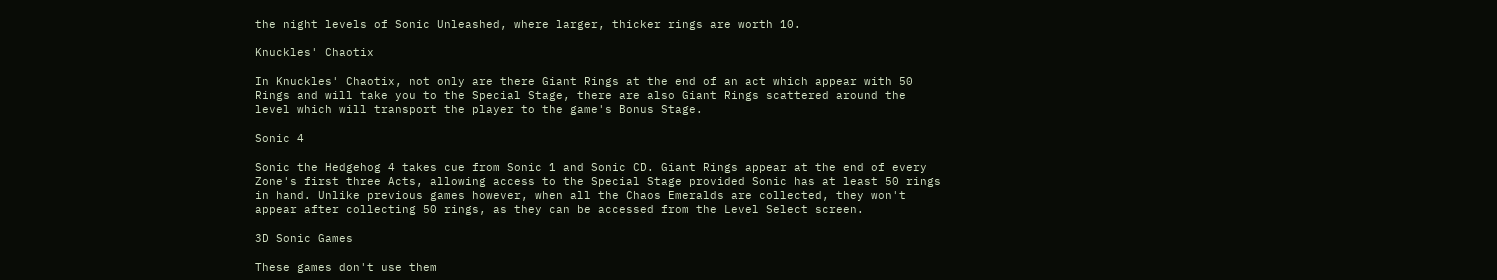the night levels of Sonic Unleashed, where larger, thicker rings are worth 10.

Knuckles' Chaotix

In Knuckles' Chaotix, not only are there Giant Rings at the end of an act which appear with 50 Rings and will take you to the Special Stage, there are also Giant Rings scattered around the level which will transport the player to the game's Bonus Stage.

Sonic 4

Sonic the Hedgehog 4 takes cue from Sonic 1 and Sonic CD. Giant Rings appear at the end of every Zone's first three Acts, allowing access to the Special Stage provided Sonic has at least 50 rings in hand. Unlike previous games however, when all the Chaos Emeralds are collected, they won't appear after collecting 50 rings, as they can be accessed from the Level Select screen.

3D Sonic Games

These games don't use them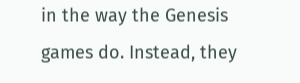in the way the Genesis games do. Instead, they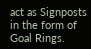act as Signposts in the form of Goal Rings.